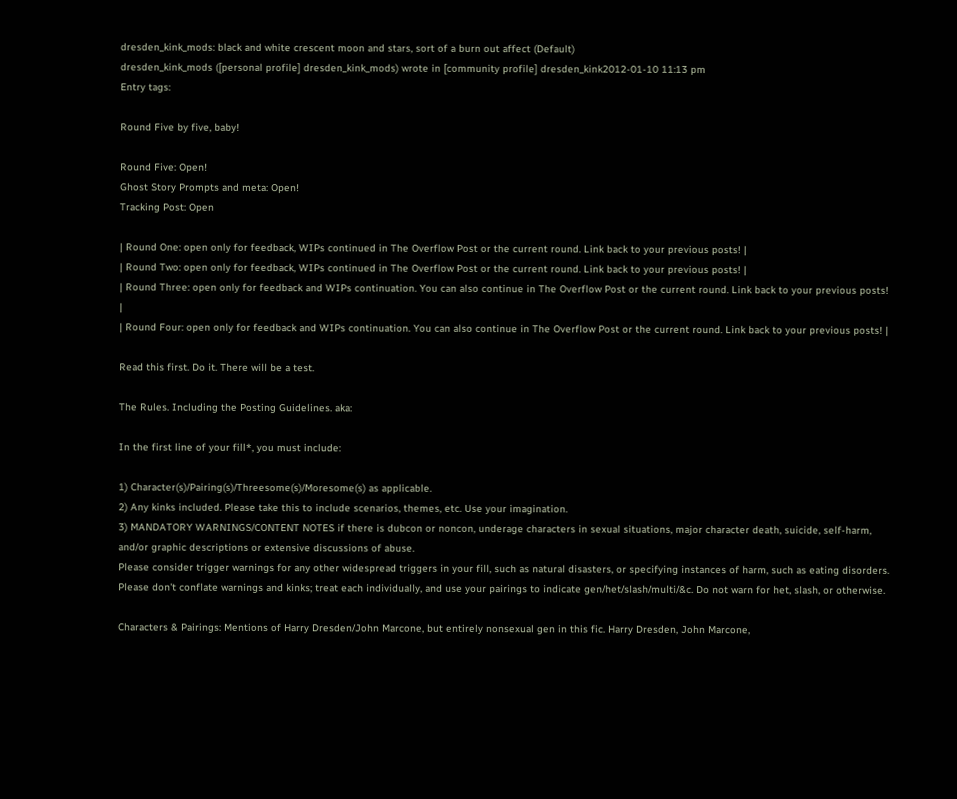dresden_kink_mods: black and white crescent moon and stars, sort of a burn out affect (Default)
dresden_kink_mods ([personal profile] dresden_kink_mods) wrote in [community profile] dresden_kink2012-01-10 11:13 pm
Entry tags:

Round Five by five, baby!

Round Five: Open!
Ghost Story Prompts and meta: Open!
Tracking Post: Open

| Round One: open only for feedback, WIPs continued in The Overflow Post or the current round. Link back to your previous posts! |
| Round Two: open only for feedback, WIPs continued in The Overflow Post or the current round. Link back to your previous posts! |
| Round Three: open only for feedback and WIPs continuation. You can also continue in The Overflow Post or the current round. Link back to your previous posts! |
| Round Four: open only for feedback and WIPs continuation. You can also continue in The Overflow Post or the current round. Link back to your previous posts! |

Read this first. Do it. There will be a test.

The Rules. Including the Posting Guidelines. aka:

In the first line of your fill*, you must include:

1) Character(s)/Pairing(s)/Threesome(s)/Moresome(s) as applicable.
2) Any kinks included. Please take this to include scenarios, themes, etc. Use your imagination.
3) MANDATORY WARNINGS/CONTENT NOTES if there is dubcon or noncon, underage characters in sexual situations, major character death, suicide, self-harm, and/or graphic descriptions or extensive discussions of abuse.
Please consider trigger warnings for any other widespread triggers in your fill, such as natural disasters, or specifying instances of harm, such as eating disorders.
Please don't conflate warnings and kinks; treat each individually, and use your pairings to indicate gen/het/slash/multi/&c. Do not warn for het, slash, or otherwise.

Characters & Pairings: Mentions of Harry Dresden/John Marcone, but entirely nonsexual gen in this fic. Harry Dresden, John Marcone,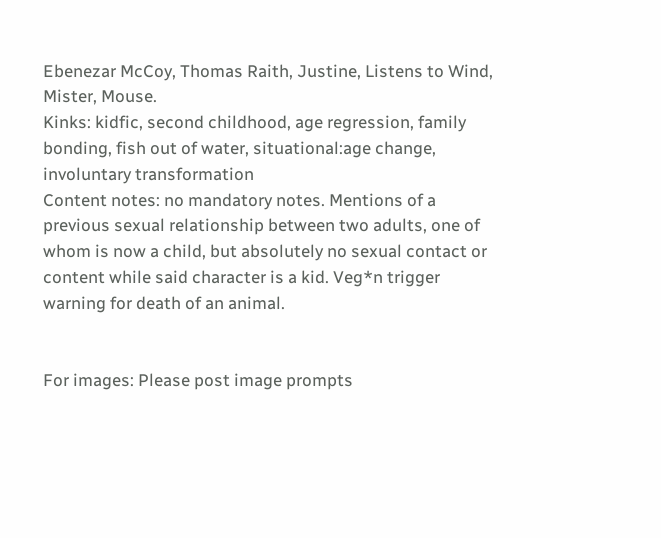Ebenezar McCoy, Thomas Raith, Justine, Listens to Wind, Mister, Mouse.
Kinks: kidfic, second childhood, age regression, family bonding, fish out of water, situational:age change, involuntary transformation
Content notes: no mandatory notes. Mentions of a previous sexual relationship between two adults, one of whom is now a child, but absolutely no sexual contact or content while said character is a kid. Veg*n trigger warning for death of an animal.


For images: Please post image prompts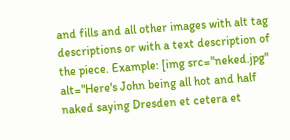and fills and all other images with alt tag descriptions or with a text description of the piece. Example: [img src="neked.jpg" alt="Here's John being all hot and half naked saying Dresden et cetera et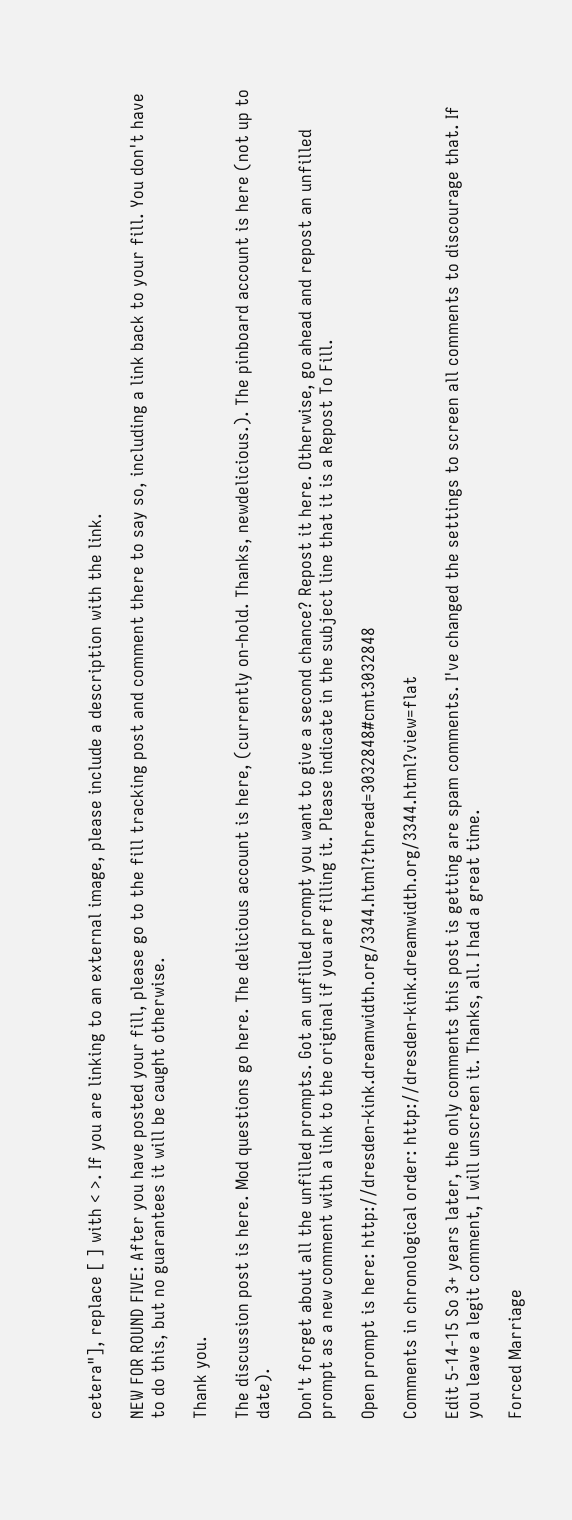cetera"], replace [ ] with < >. If you are linking to an external image, please include a description with the link.

NEW FOR ROUND FIVE: After you have posted your fill, please go to the fill tracking post and comment there to say so, including a link back to your fill. You don't have to do this, but no guarantees it will be caught otherwise.

Thank you.

The discussion post is here. Mod questions go here. The delicious account is here, (currently on-hold. Thanks, newdelicious.). The pinboard account is here (not up to date).

Don't forget about all the unfilled prompts. Got an unfilled prompt you want to give a second chance? Repost it here. Otherwise, go ahead and repost an unfilled prompt as a new comment with a link to the original if you are filling it. Please indicate in the subject line that it is a Repost To Fill.

Open prompt is here: http://dresden-kink.dreamwidth.org/3344.html?thread=3032848#cmt3032848

Comments in chronological order: http://dresden-kink.dreamwidth.org/3344.html?view=flat

Edit 5-14-15 So 3+ years later, the only comments this post is getting are spam comments. I've changed the settings to screen all comments to discourage that. If you leave a legit comment, I will unscreen it. Thanks, all. I had a great time.

Forced Marriage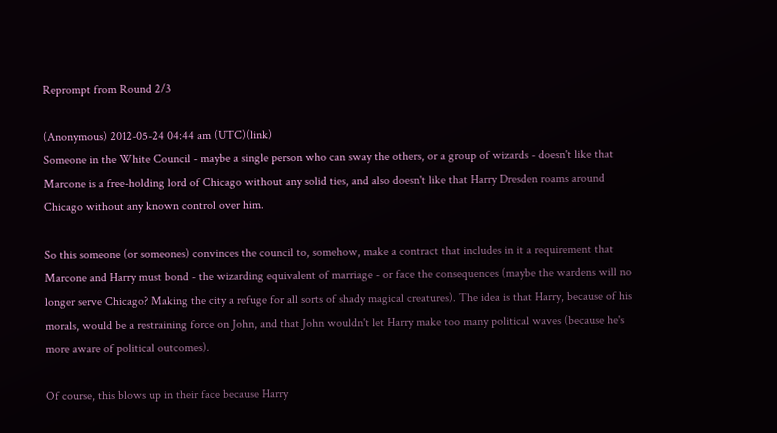Reprompt from Round 2/3

(Anonymous) 2012-05-24 04:44 am (UTC)(link)
Someone in the White Council - maybe a single person who can sway the others, or a group of wizards - doesn't like that Marcone is a free-holding lord of Chicago without any solid ties, and also doesn't like that Harry Dresden roams around Chicago without any known control over him.

So this someone (or someones) convinces the council to, somehow, make a contract that includes in it a requirement that Marcone and Harry must bond - the wizarding equivalent of marriage - or face the consequences (maybe the wardens will no longer serve Chicago? Making the city a refuge for all sorts of shady magical creatures). The idea is that Harry, because of his morals, would be a restraining force on John, and that John wouldn't let Harry make too many political waves (because he's more aware of political outcomes).

Of course, this blows up in their face because Harry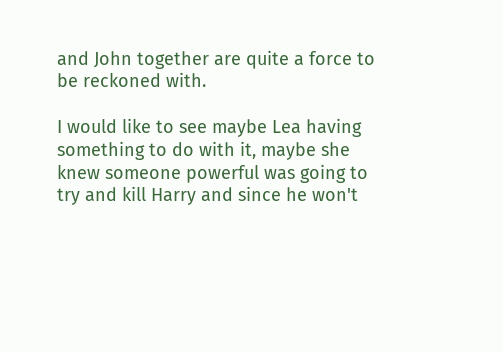and John together are quite a force to be reckoned with.

I would like to see maybe Lea having something to do with it, maybe she knew someone powerful was going to try and kill Harry and since he won't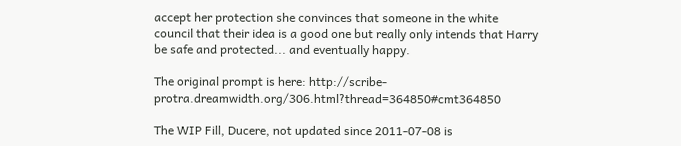accept her protection she convinces that someone in the white council that their idea is a good one but really only intends that Harry be safe and protected... and eventually happy.

The original prompt is here: http://scribe-protra.dreamwidth.org/306.html?thread=364850#cmt364850

The WIP Fill, Ducere, not updated since 2011-07-08 is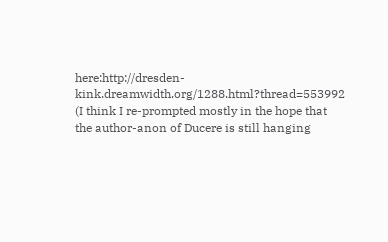here:http://dresden-kink.dreamwidth.org/1288.html?thread=553992 (I think I re-prompted mostly in the hope that the author-anon of Ducere is still hanging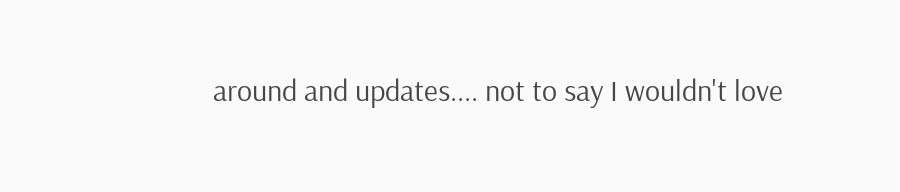around and updates.... not to say I wouldn't love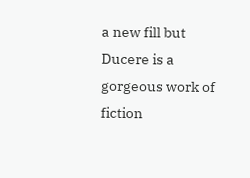a new fill but Ducere is a gorgeous work of fiction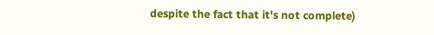despite the fact that it's not complete)